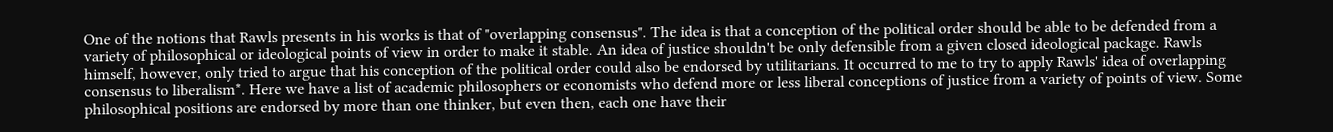One of the notions that Rawls presents in his works is that of "overlapping consensus". The idea is that a conception of the political order should be able to be defended from a variety of philosophical or ideological points of view in order to make it stable. An idea of justice shouldn't be only defensible from a given closed ideological package. Rawls himself, however, only tried to argue that his conception of the political order could also be endorsed by utilitarians. It occurred to me to try to apply Rawls' idea of overlapping consensus to liberalism*. Here we have a list of academic philosophers or economists who defend more or less liberal conceptions of justice from a variety of points of view. Some philosophical positions are endorsed by more than one thinker, but even then, each one have their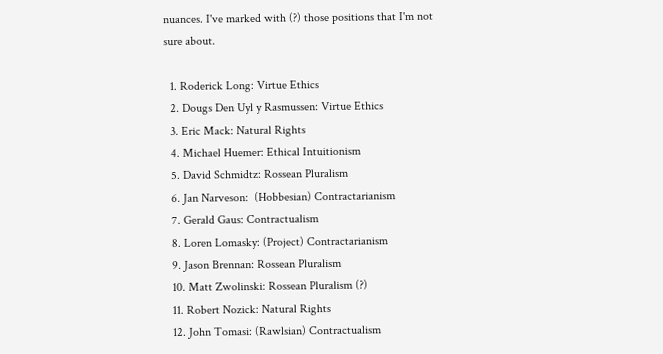nuances. I've marked with (?) those positions that I'm not sure about.

  1. Roderick Long: Virtue Ethics
  2. Dougs Den Uyl y Rasmussen: Virtue Ethics
  3. Eric Mack: Natural Rights
  4. Michael Huemer: Ethical Intuitionism
  5. David Schmidtz: Rossean Pluralism
  6. Jan Narveson:  (Hobbesian) Contractarianism
  7. Gerald Gaus: Contractualism
  8. Loren Lomasky: (Project) Contractarianism
  9. Jason Brennan: Rossean Pluralism
  10. Matt Zwolinski: Rossean Pluralism (?)
  11. Robert Nozick: Natural Rights
  12. John Tomasi: (Rawlsian) Contractualism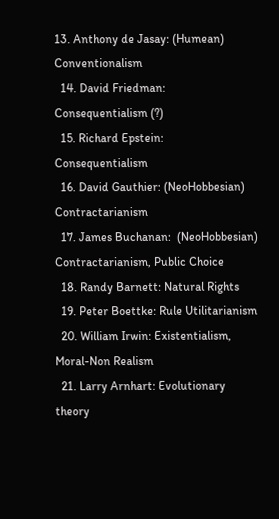13. Anthony de Jasay: (Humean) Conventionalism
  14. David Friedman: Consequentialism (?)
  15. Richard Epstein: Consequentialism
  16. David Gauthier: (NeoHobbesian) Contractarianism
  17. James Buchanan:  (NeoHobbesian) Contractarianism, Public Choice
  18. Randy Barnett: Natural Rights
  19. Peter Boettke: Rule Utilitarianism
  20. William Irwin: Existentialism, Moral-Non Realism
  21. Larry Arnhart: Evolutionary theory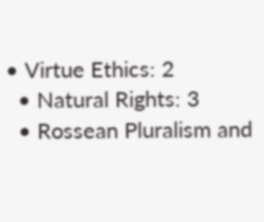• Virtue Ethics: 2
  • Natural Rights: 3
  • Rossean Pluralism and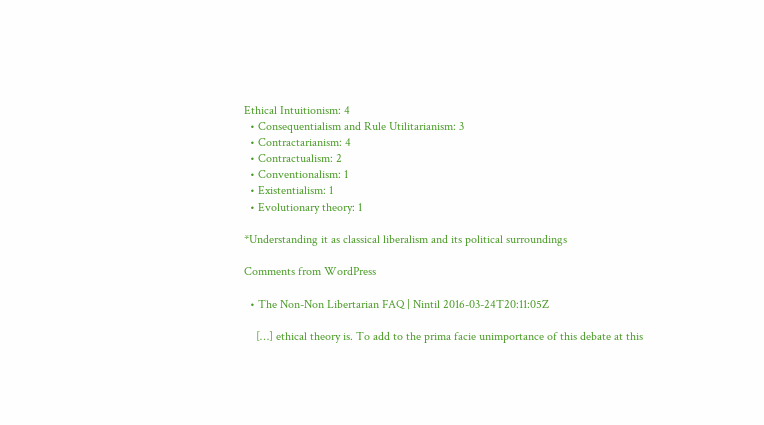Ethical Intuitionism: 4
  • Consequentialism and Rule Utilitarianism: 3
  • Contractarianism: 4
  • Contractualism: 2
  • Conventionalism: 1
  • Existentialism: 1
  • Evolutionary theory: 1

*Understanding it as classical liberalism and its political surroundings

Comments from WordPress

  • The Non-Non Libertarian FAQ | Nintil 2016-03-24T20:11:05Z

    […] ethical theory is. To add to the prima facie unimportance of this debate at this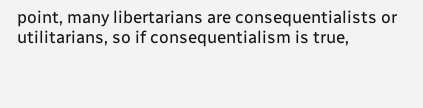point, many libertarians are consequentialists or utilitarians, so if consequentialism is true,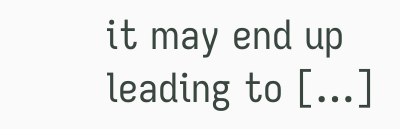it may end up leading to […]